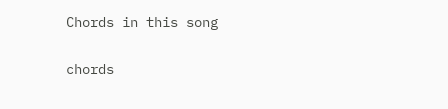Chords in this song

chords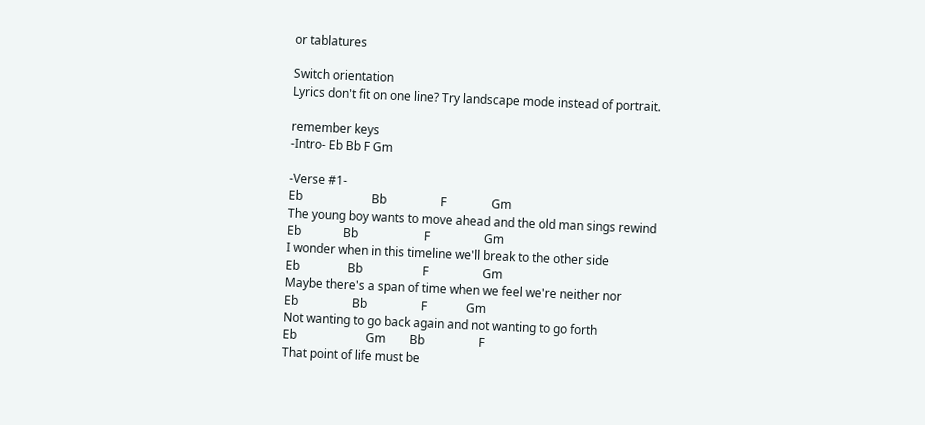or tablatures

Switch orientation
Lyrics don't fit on one line? Try landscape mode instead of portrait.

remember keys
-Intro- Eb Bb F Gm

-Verse #1-
Eb                       Bb                  F               Gm
The young boy wants to move ahead and the old man sings rewind
Eb              Bb                      F                  Gm
I wonder when in this timeline we'll break to the other side
Eb                Bb                    F                  Gm
Maybe there's a span of time when we feel we're neither nor
Eb                  Bb                  F             Gm
Not wanting to go back again and not wanting to go forth
Eb                       Gm        Bb                  F
That point of life must be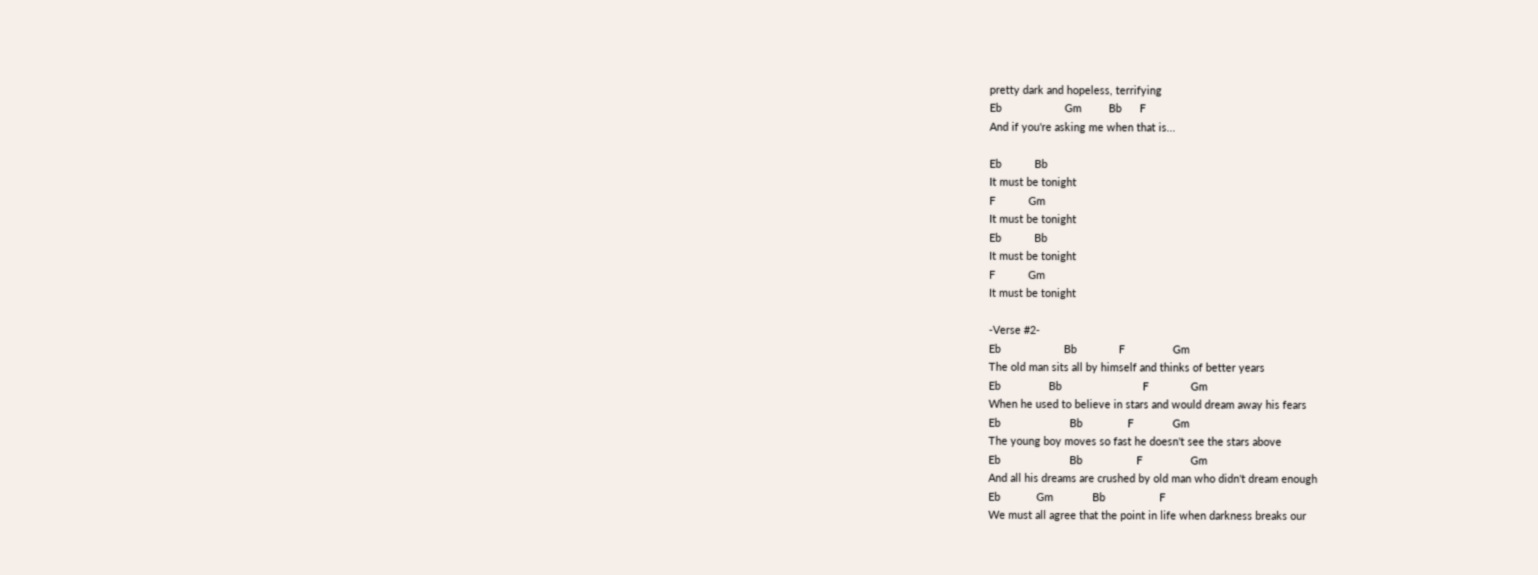pretty dark and hopeless, terrifying
Eb                     Gm         Bb      F
And if you're asking me when that is...

Eb           Bb
It must be tonight
F           Gm
It must be tonight
Eb           Bb
It must be tonight
F           Gm
It must be tonight

-Verse #2-
Eb                     Bb              F                Gm
The old man sits all by himself and thinks of better years
Eb                Bb                           F              Gm
When he used to believe in stars and would dream away his fears
Eb                       Bb               F             Gm
The young boy moves so fast he doesn't see the stars above
Eb                       Bb                  F                Gm
And all his dreams are crushed by old man who didn't dream enough
Eb            Gm             Bb                  F
We must all agree that the point in life when darkness breaks our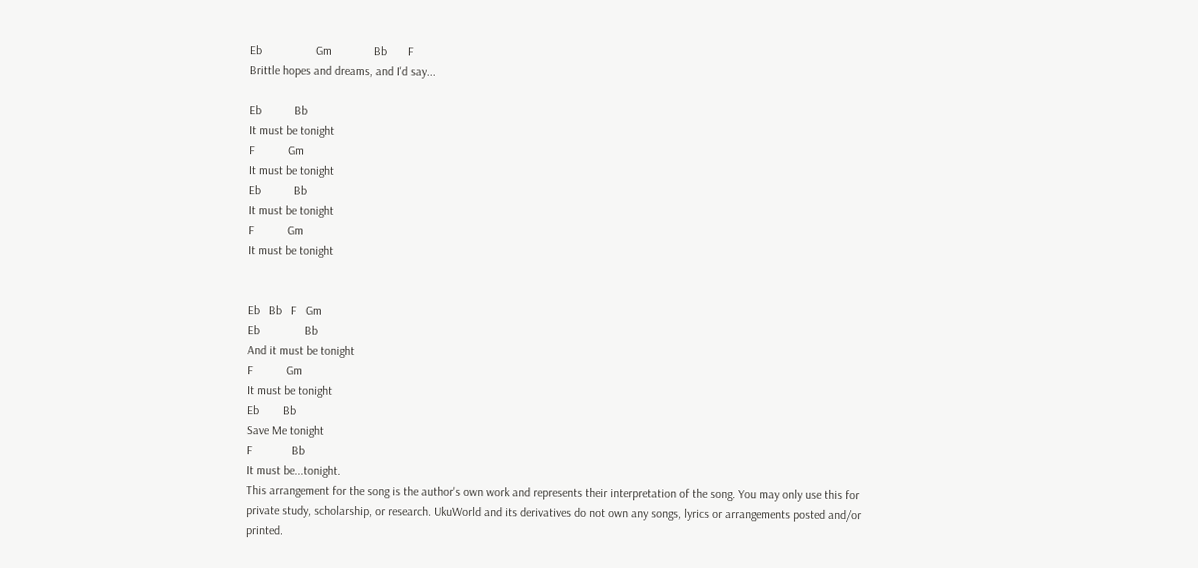Eb                  Gm              Bb       F
Brittle hopes and dreams, and I'd say...

Eb           Bb
It must be tonight
F           Gm
It must be tonight
Eb           Bb
It must be tonight
F           Gm
It must be tonight


Eb   Bb   F   Gm
Eb               Bb
And it must be tonight
F           Gm
It must be tonight
Eb        Bb
Save Me tonight
F             Bb
It must be...tonight.
This arrangement for the song is the author's own work and represents their interpretation of the song. You may only use this for private study, scholarship, or research. UkuWorld and its derivatives do not own any songs, lyrics or arrangements posted and/or printed.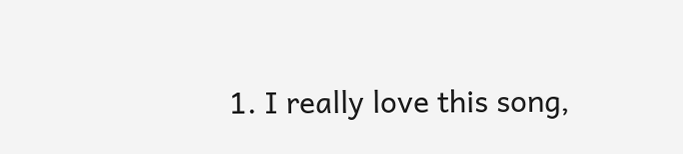1. I really love this song,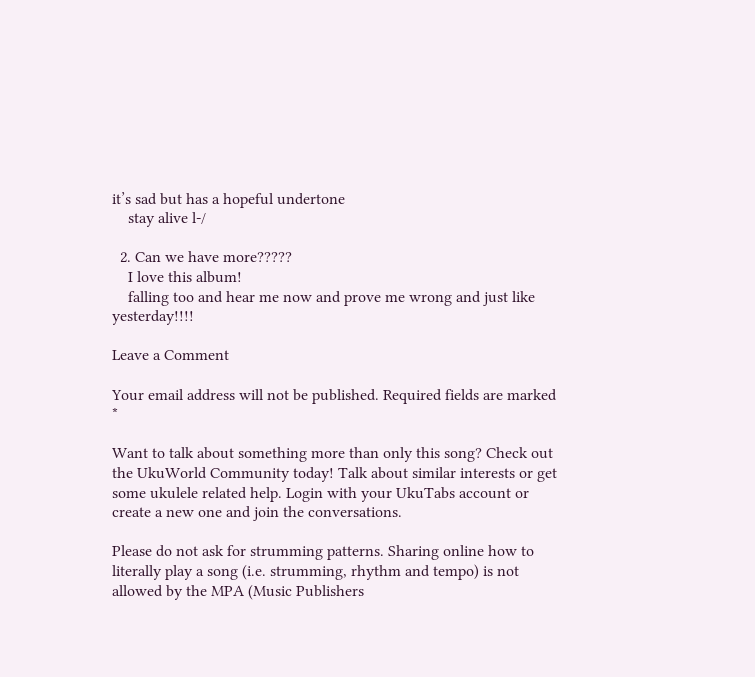it’s sad but has a hopeful undertone
    stay alive l-/

  2. Can we have more?????
    I love this album!
    falling too and hear me now and prove me wrong and just like yesterday!!!!

Leave a Comment

Your email address will not be published. Required fields are marked *

Want to talk about something more than only this song? Check out the UkuWorld Community today! Talk about similar interests or get some ukulele related help. Login with your UkuTabs account or create a new one and join the conversations.

Please do not ask for strumming patterns. Sharing online how to literally play a song (i.e. strumming, rhythm and tempo) is not allowed by the MPA (Music Publishers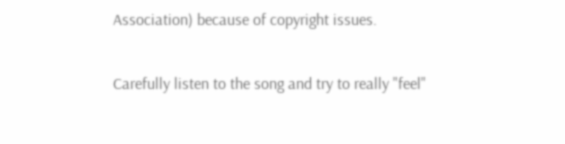Association) because of copyright issues.

Carefully listen to the song and try to really "feel"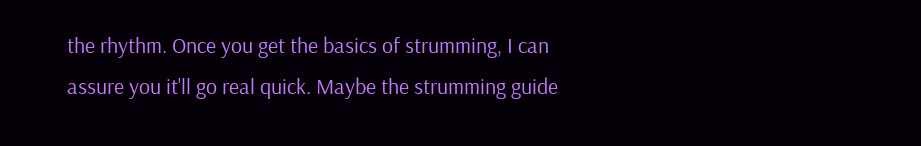the rhythm. Once you get the basics of strumming, I can assure you it'll go real quick. Maybe the strumming guide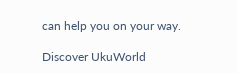can help you on your way.

Discover UkuWorld